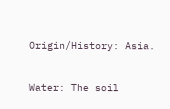Origin/History: Asia.

Water: The soil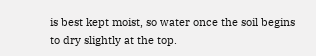is best kept moist, so water once the soil begins to dry slightly at the top.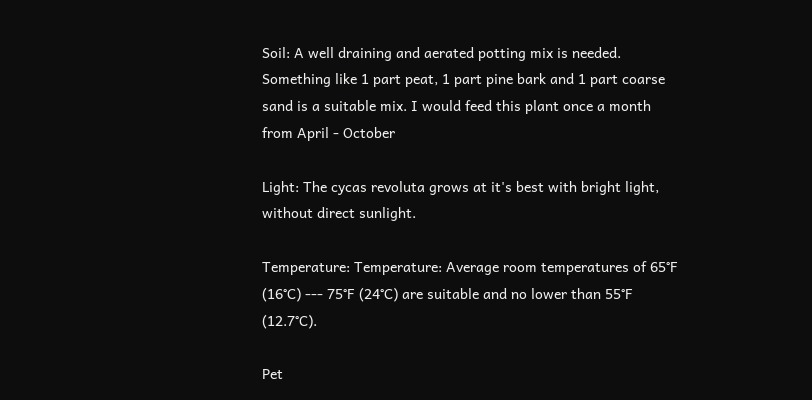Soil: A well draining and aerated potting mix is needed. Something like 1 part peat, 1 part pine bark and 1 part coarse sand is a suitable mix. I would feed this plant once a month from April - October

Light: The cycas revoluta grows at it's best with bright light, without direct sunlight.

Temperature: Temperature: Average room temperatures of 65°F (16°C) --- 75°F (24°C) are suitable and no lower than 55°F (12.7°C).

Pet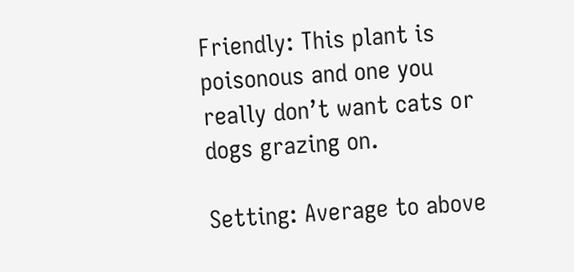Friendly: This plant is poisonous and one you really don’t want cats or dogs grazing on.

Setting: Average to above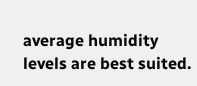average humidity levels are best suited.